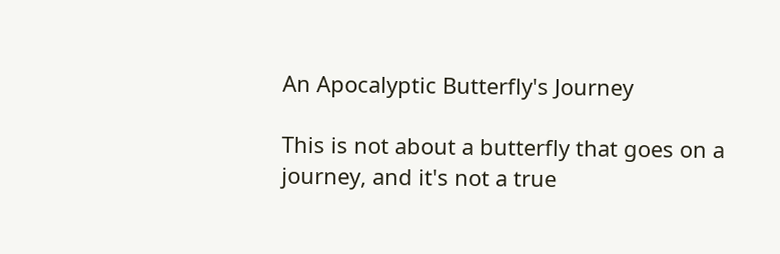An Apocalyptic Butterfly's Journey

This is not about a butterfly that goes on a journey, and it's not a true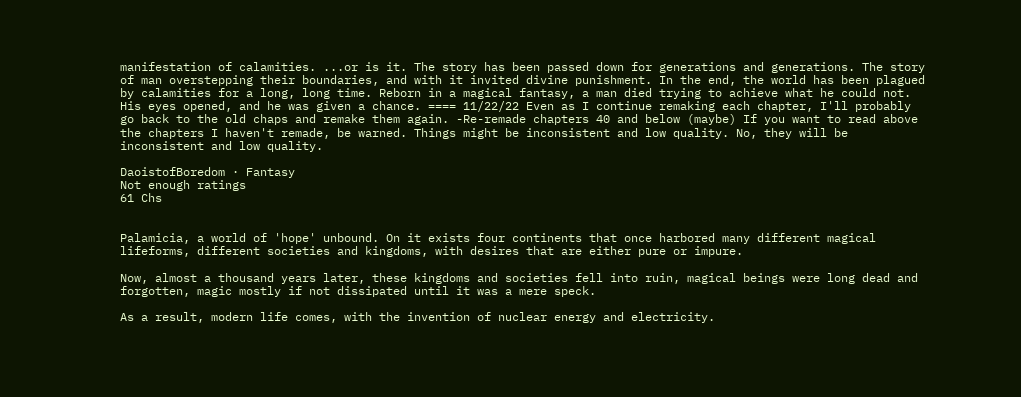manifestation of calamities. ...or is it. The story has been passed down for generations and generations. The story of man overstepping their boundaries, and with it invited divine punishment. In the end, the world has been plagued by calamities for a long, long time. Reborn in a magical fantasy, a man died trying to achieve what he could not. His eyes opened, and he was given a chance. ==== 11/22/22 Even as I continue remaking each chapter, I'll probably go back to the old chaps and remake them again. -Re-remade chapters 40 and below (maybe) If you want to read above the chapters I haven't remade, be warned. Things might be inconsistent and low quality. No, they will be inconsistent and low quality.

DaoistofBoredom · Fantasy
Not enough ratings
61 Chs


Palamicia, a world of 'hope' unbound. On it exists four continents that once harbored many different magical lifeforms, different societies and kingdoms, with desires that are either pure or impure.

Now, almost a thousand years later, these kingdoms and societies fell into ruin, magical beings were long dead and forgotten, magic mostly if not dissipated until it was a mere speck.

As a result, modern life comes, with the invention of nuclear energy and electricity.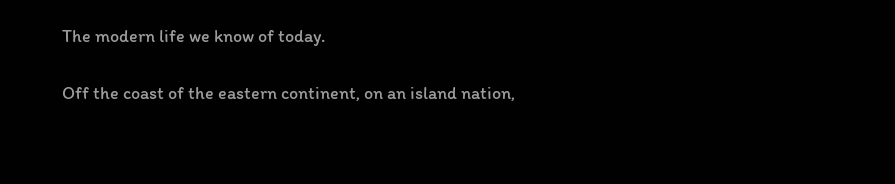The modern life we know of today.

Off the coast of the eastern continent, on an island nation,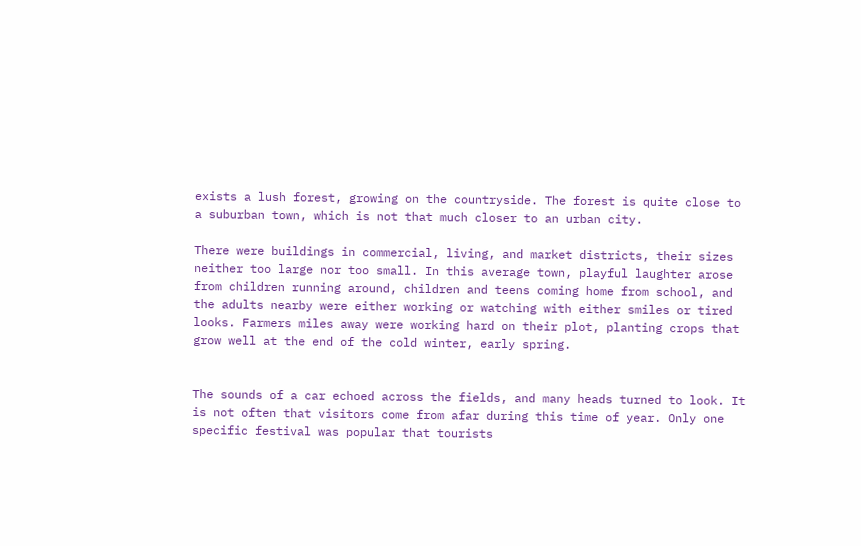exists a lush forest, growing on the countryside. The forest is quite close to a suburban town, which is not that much closer to an urban city.

There were buildings in commercial, living, and market districts, their sizes neither too large nor too small. In this average town, playful laughter arose from children running around, children and teens coming home from school, and the adults nearby were either working or watching with either smiles or tired looks. Farmers miles away were working hard on their plot, planting crops that grow well at the end of the cold winter, early spring.


The sounds of a car echoed across the fields, and many heads turned to look. It is not often that visitors come from afar during this time of year. Only one specific festival was popular that tourists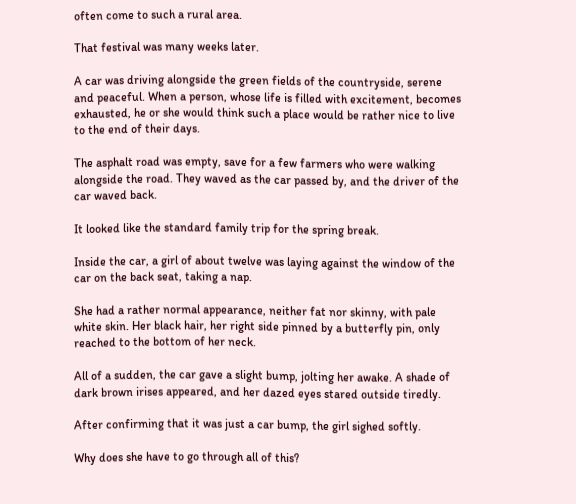often come to such a rural area.

That festival was many weeks later.

A car was driving alongside the green fields of the countryside, serene and peaceful. When a person, whose life is filled with excitement, becomes exhausted, he or she would think such a place would be rather nice to live to the end of their days.

The asphalt road was empty, save for a few farmers who were walking alongside the road. They waved as the car passed by, and the driver of the car waved back.

It looked like the standard family trip for the spring break.

Inside the car, a girl of about twelve was laying against the window of the car on the back seat, taking a nap.

She had a rather normal appearance, neither fat nor skinny, with pale white skin. Her black hair, her right side pinned by a butterfly pin, only reached to the bottom of her neck.

All of a sudden, the car gave a slight bump, jolting her awake. A shade of dark brown irises appeared, and her dazed eyes stared outside tiredly.

After confirming that it was just a car bump, the girl sighed softly.

Why does she have to go through all of this?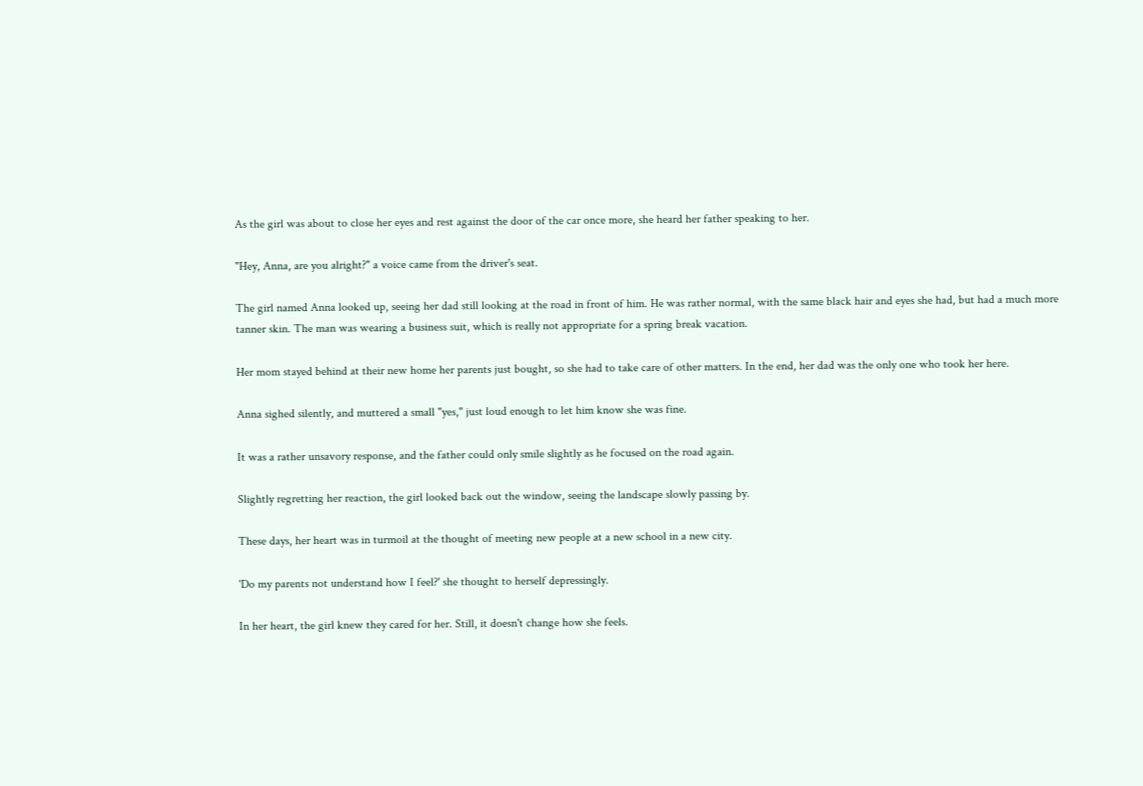As the girl was about to close her eyes and rest against the door of the car once more, she heard her father speaking to her.

"Hey, Anna, are you alright?" a voice came from the driver's seat.

The girl named Anna looked up, seeing her dad still looking at the road in front of him. He was rather normal, with the same black hair and eyes she had, but had a much more tanner skin. The man was wearing a business suit, which is really not appropriate for a spring break vacation.

Her mom stayed behind at their new home her parents just bought, so she had to take care of other matters. In the end, her dad was the only one who took her here.

Anna sighed silently, and muttered a small "yes," just loud enough to let him know she was fine.

It was a rather unsavory response, and the father could only smile slightly as he focused on the road again.

Slightly regretting her reaction, the girl looked back out the window, seeing the landscape slowly passing by.

These days, her heart was in turmoil at the thought of meeting new people at a new school in a new city.

'Do my parents not understand how I feel?' she thought to herself depressingly.

In her heart, the girl knew they cared for her. Still, it doesn't change how she feels.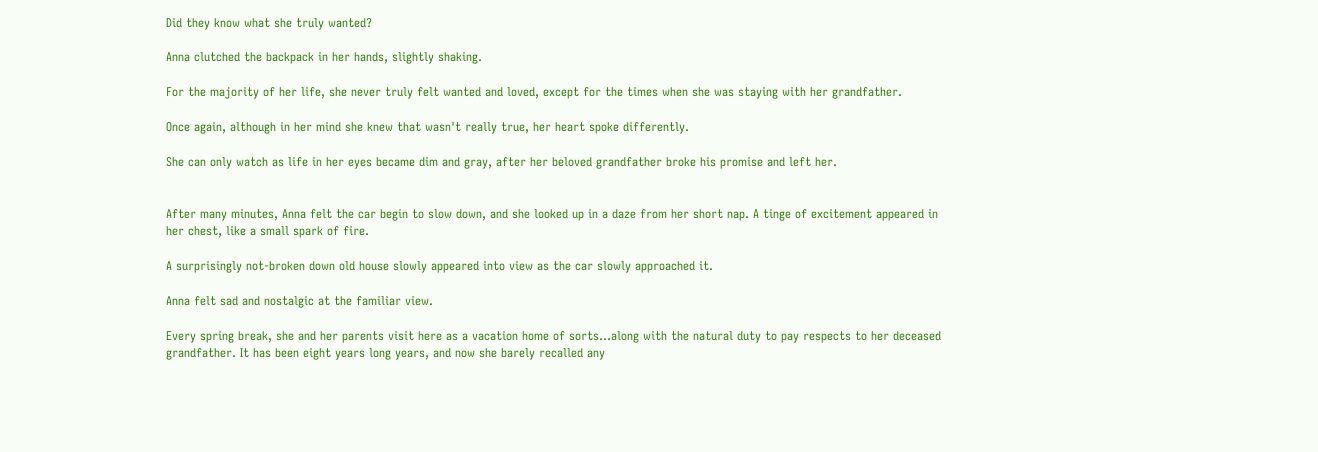Did they know what she truly wanted?

Anna clutched the backpack in her hands, slightly shaking.

For the majority of her life, she never truly felt wanted and loved, except for the times when she was staying with her grandfather.

Once again, although in her mind she knew that wasn't really true, her heart spoke differently.

She can only watch as life in her eyes became dim and gray, after her beloved grandfather broke his promise and left her.


After many minutes, Anna felt the car begin to slow down, and she looked up in a daze from her short nap. A tinge of excitement appeared in her chest, like a small spark of fire.

A surprisingly not-broken down old house slowly appeared into view as the car slowly approached it.

Anna felt sad and nostalgic at the familiar view.

Every spring break, she and her parents visit here as a vacation home of sorts...along with the natural duty to pay respects to her deceased grandfather. It has been eight years long years, and now she barely recalled any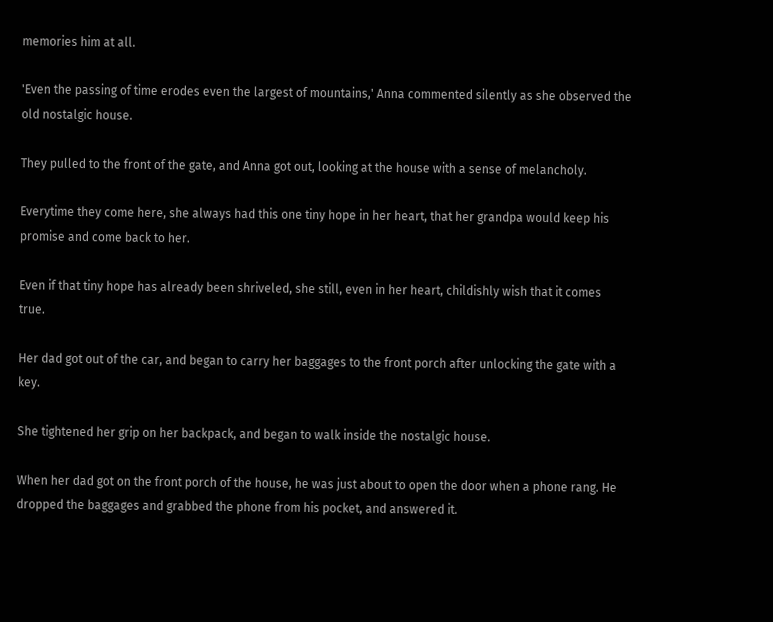memories him at all.

'Even the passing of time erodes even the largest of mountains,' Anna commented silently as she observed the old nostalgic house.

They pulled to the front of the gate, and Anna got out, looking at the house with a sense of melancholy.

Everytime they come here, she always had this one tiny hope in her heart, that her grandpa would keep his promise and come back to her.

Even if that tiny hope has already been shriveled, she still, even in her heart, childishly wish that it comes true.

Her dad got out of the car, and began to carry her baggages to the front porch after unlocking the gate with a key.

She tightened her grip on her backpack, and began to walk inside the nostalgic house.

When her dad got on the front porch of the house, he was just about to open the door when a phone rang. He dropped the baggages and grabbed the phone from his pocket, and answered it.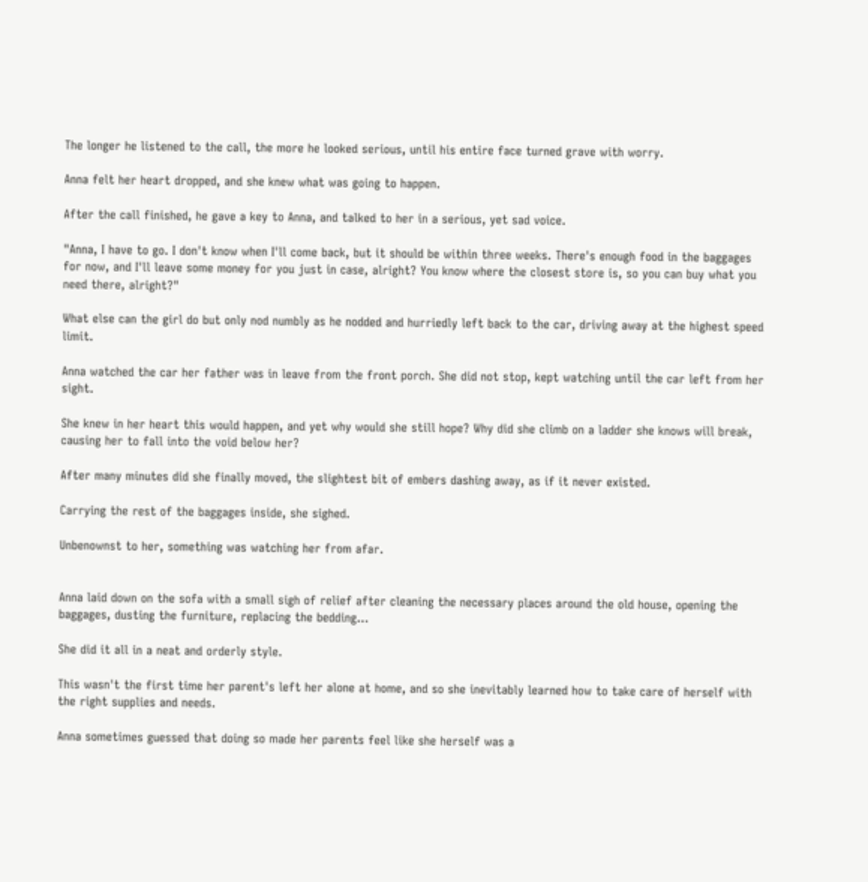The longer he listened to the call, the more he looked serious, until his entire face turned grave with worry.

Anna felt her heart dropped, and she knew what was going to happen.

After the call finished, he gave a key to Anna, and talked to her in a serious, yet sad voice.

"Anna, I have to go. I don't know when I'll come back, but it should be within three weeks. There's enough food in the baggages for now, and I'll leave some money for you just in case, alright? You know where the closest store is, so you can buy what you need there, alright?"

What else can the girl do but only nod numbly as he nodded and hurriedly left back to the car, driving away at the highest speed limit.

Anna watched the car her father was in leave from the front porch. She did not stop, kept watching until the car left from her sight.

She knew in her heart this would happen, and yet why would she still hope? Why did she climb on a ladder she knows will break, causing her to fall into the void below her?

After many minutes did she finally moved, the slightest bit of embers dashing away, as if it never existed.

Carrying the rest of the baggages inside, she sighed.

Unbenownst to her, something was watching her from afar.


Anna laid down on the sofa with a small sigh of relief after cleaning the necessary places around the old house, opening the baggages, dusting the furniture, replacing the bedding...

She did it all in a neat and orderly style.

This wasn't the first time her parent's left her alone at home, and so she inevitably learned how to take care of herself with the right supplies and needs.

Anna sometimes guessed that doing so made her parents feel like she herself was a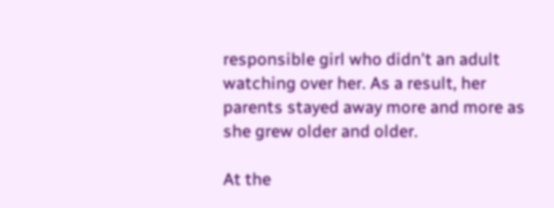responsible girl who didn't an adult watching over her. As a result, her parents stayed away more and more as she grew older and older.

At the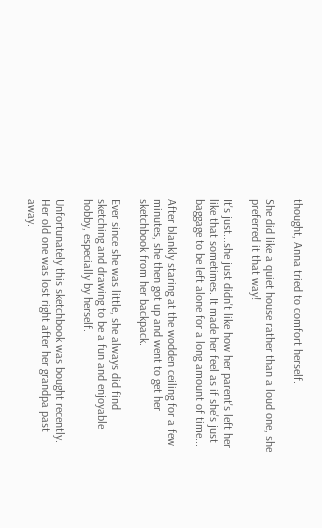thought, Anna tried to comfort herself.

She did like a quiet house rather than a loud one, she preferred it that way!

It's just...she just didn't like how her parent's left her like that sometimes. It made her feel as if she's just baggage to be left alone for a long amount of time...

After blankly staring at the wodden ceiling for a few minutes, she then got up and went to get her sketchbook from her backpack.

Ever since she was little, she always did find sketching and drawing to be a fun and enjoyable hobby, especially by herself.

Unfortunately this sketchbook was bought recently. Her old one was lost right after her grandpa past away.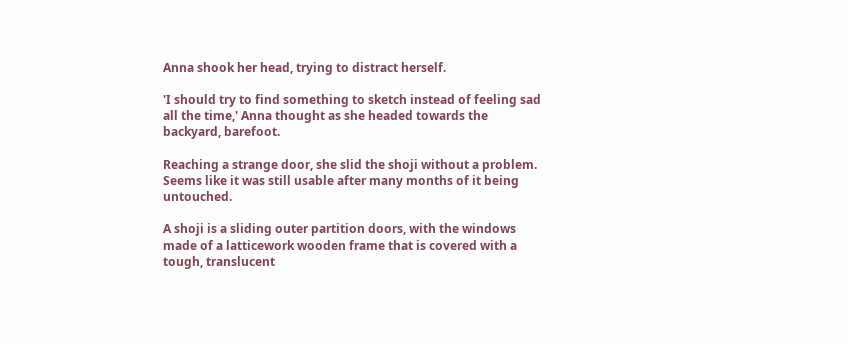Anna shook her head, trying to distract herself.

'I should try to find something to sketch instead of feeling sad all the time,' Anna thought as she headed towards the backyard, barefoot.

Reaching a strange door, she slid the shoji without a problem. Seems like it was still usable after many months of it being untouched.

A shoji is a sliding outer partition doors, with the windows made of a latticework wooden frame that is covered with a tough, translucent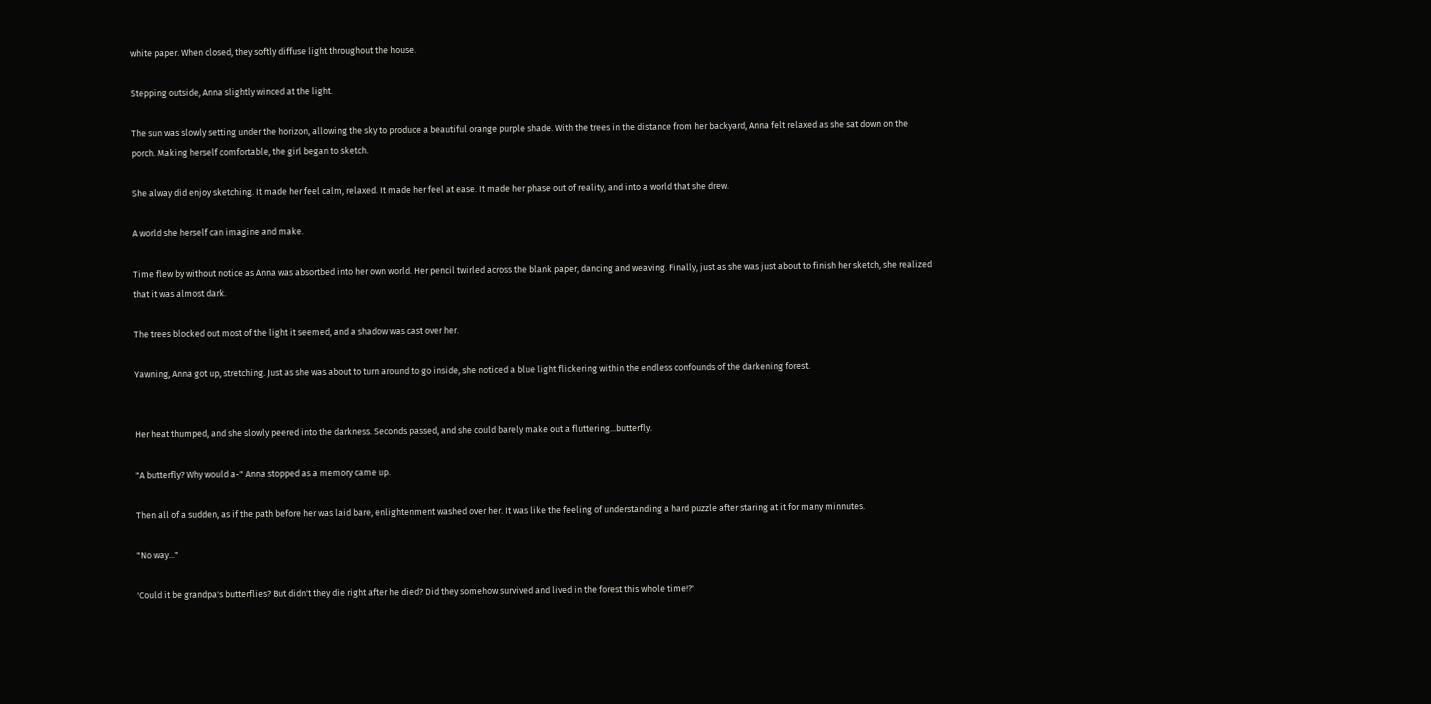white paper. When closed, they softly diffuse light throughout the house.

Stepping outside, Anna slightly winced at the light.

The sun was slowly setting under the horizon, allowing the sky to produce a beautiful orange purple shade. With the trees in the distance from her backyard, Anna felt relaxed as she sat down on the porch. Making herself comfortable, the girl began to sketch.

She alway did enjoy sketching. It made her feel calm, relaxed. It made her feel at ease. It made her phase out of reality, and into a world that she drew.

A world she herself can imagine and make.

Time flew by without notice as Anna was absortbed into her own world. Her pencil twirled across the blank paper, dancing and weaving. Finally, just as she was just about to finish her sketch, she realized that it was almost dark.

The trees blocked out most of the light it seemed, and a shadow was cast over her.

Yawning, Anna got up, stretching. Just as she was about to turn around to go inside, she noticed a blue light flickering within the endless confounds of the darkening forest.


Her heat thumped, and she slowly peered into the darkness. Seconds passed, and she could barely make out a fluttering...butterfly.

"A butterfly? Why would a-" Anna stopped as a memory came up.

Then all of a sudden, as if the path before her was laid bare, enlightenment washed over her. It was like the feeling of understanding a hard puzzle after staring at it for many minnutes.

"No way..."

'Could it be grandpa's butterflies? But didn't they die right after he died? Did they somehow survived and lived in the forest this whole time!?'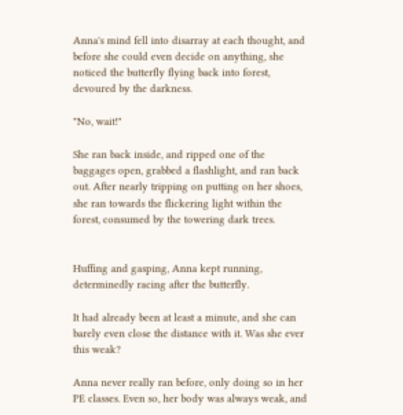Anna's mind fell into disarray at each thought, and before she could even decide on anything, she noticed the butterfly flying back into forest, devoured by the darkness.

"No, wait!"

She ran back inside, and ripped one of the baggages open, grabbed a flashlight, and ran back out. After nearly tripping on putting on her shoes, she ran towards the flickering light within the forest, consumed by the towering dark trees.


Huffing and gasping, Anna kept running, determinedly racing after the butterfly.

It had already been at least a minute, and she can barely even close the distance with it. Was she ever this weak?

Anna never really ran before, only doing so in her PE classes. Even so, her body was always weak, and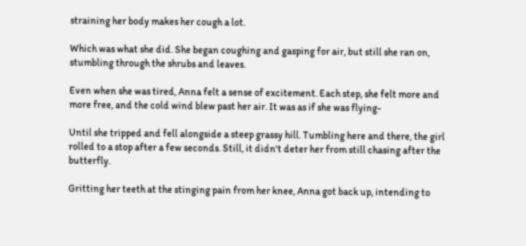straining her body makes her cough a lot.

Which was what she did. She began coughing and gasping for air, but still she ran on, stumbling through the shrubs and leaves.

Even when she was tired, Anna felt a sense of excitement. Each step, she felt more and more free, and the cold wind blew past her air. It was as if she was flying-

Until she tripped and fell alongside a steep grassy hill. Tumbling here and there, the girl rolled to a stop after a few seconds. Still, it didn't deter her from still chasing after the butterfly.

Gritting her teeth at the stinging pain from her knee, Anna got back up, intending to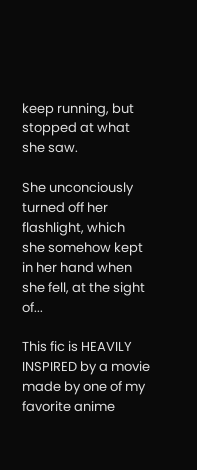keep running, but stopped at what she saw.

She unconciously turned off her flashlight, which she somehow kept in her hand when she fell, at the sight of...

This fic is HEAVILY INSPIRED by a movie made by one of my favorite anime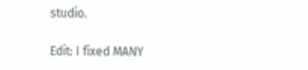studio.

Edit: I fixed MANY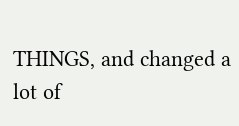THINGS, and changed a lot of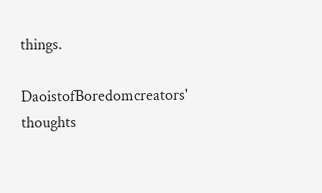things.

DaoistofBoredomcreators' thoughts